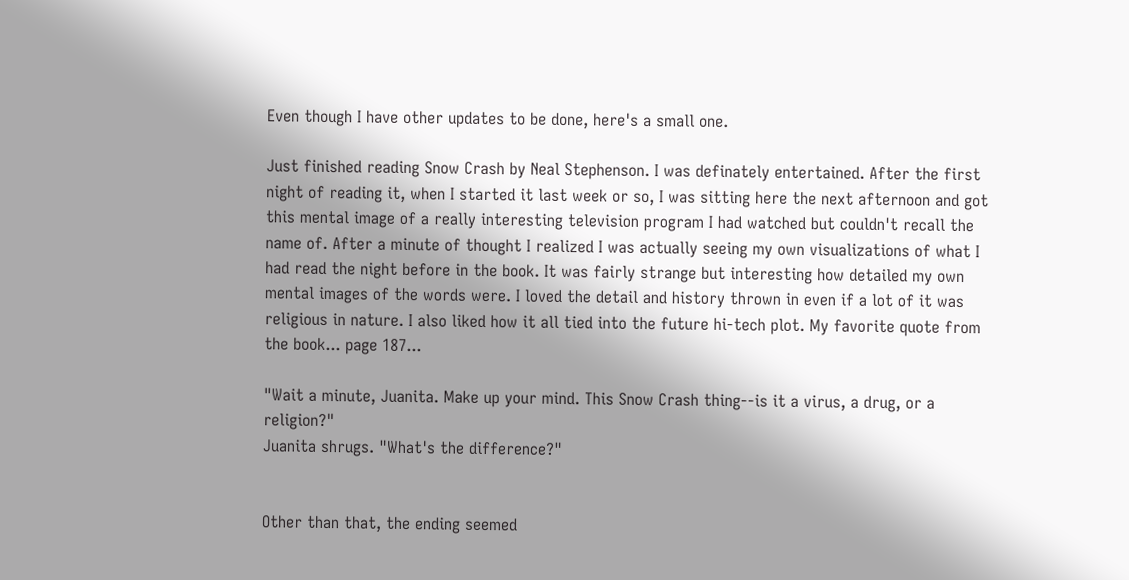Even though I have other updates to be done, here's a small one.

Just finished reading Snow Crash by Neal Stephenson. I was definately entertained. After the first night of reading it, when I started it last week or so, I was sitting here the next afternoon and got this mental image of a really interesting television program I had watched but couldn't recall the name of. After a minute of thought I realized I was actually seeing my own visualizations of what I had read the night before in the book. It was fairly strange but interesting how detailed my own mental images of the words were. I loved the detail and history thrown in even if a lot of it was religious in nature. I also liked how it all tied into the future hi-tech plot. My favorite quote from the book... page 187...

"Wait a minute, Juanita. Make up your mind. This Snow Crash thing--is it a virus, a drug, or a religion?"
Juanita shrugs. "What's the difference?"


Other than that, the ending seemed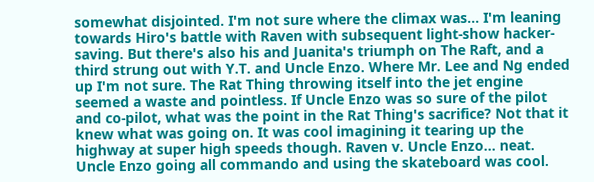somewhat disjointed. I'm not sure where the climax was... I'm leaning towards Hiro's battle with Raven with subsequent light-show hacker-saving. But there's also his and Juanita's triumph on The Raft, and a third strung out with Y.T. and Uncle Enzo. Where Mr. Lee and Ng ended up I'm not sure. The Rat Thing throwing itself into the jet engine seemed a waste and pointless. If Uncle Enzo was so sure of the pilot and co-pilot, what was the point in the Rat Thing's sacrifice? Not that it knew what was going on. It was cool imagining it tearing up the highway at super high speeds though. Raven v. Uncle Enzo... neat. Uncle Enzo going all commando and using the skateboard was cool.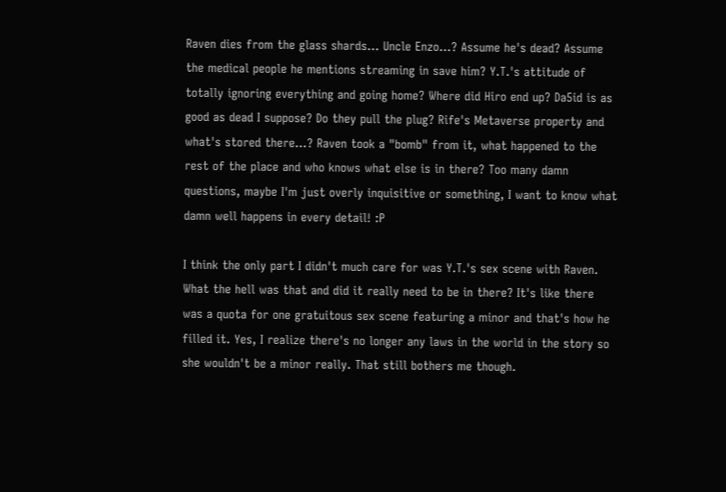Raven dies from the glass shards... Uncle Enzo...? Assume he's dead? Assume the medical people he mentions streaming in save him? Y.T.'s attitude of totally ignoring everything and going home? Where did Hiro end up? Da5id is as good as dead I suppose? Do they pull the plug? Rife's Metaverse property and what's stored there...? Raven took a "bomb" from it, what happened to the rest of the place and who knows what else is in there? Too many damn questions, maybe I'm just overly inquisitive or something, I want to know what damn well happens in every detail! :P

I think the only part I didn't much care for was Y.T.'s sex scene with Raven. What the hell was that and did it really need to be in there? It's like there was a quota for one gratuitous sex scene featuring a minor and that's how he filled it. Yes, I realize there's no longer any laws in the world in the story so she wouldn't be a minor really. That still bothers me though.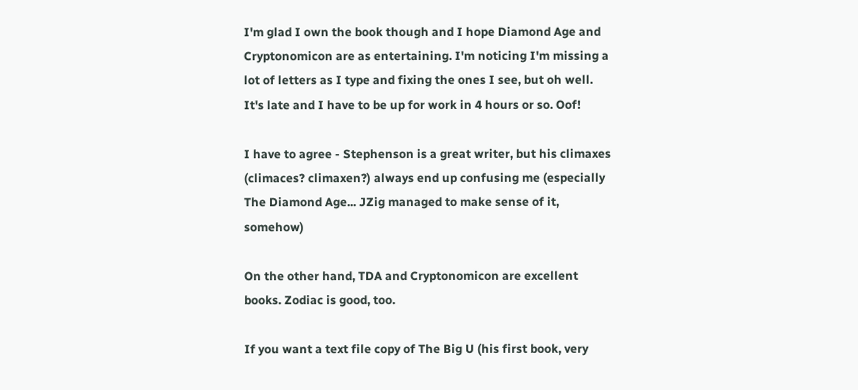I'm glad I own the book though and I hope Diamond Age and Cryptonomicon are as entertaining. I'm noticing I'm missing a lot of letters as I type and fixing the ones I see, but oh well. It's late and I have to be up for work in 4 hours or so. Oof!

I have to agree - Stephenson is a great writer, but his climaxes (climaces? climaxen?) always end up confusing me (especially The Diamond Age... JZig managed to make sense of it, somehow)

On the other hand, TDA and Cryptonomicon are excellent books. Zodiac is good, too.

If you want a text file copy of The Big U (his first book, very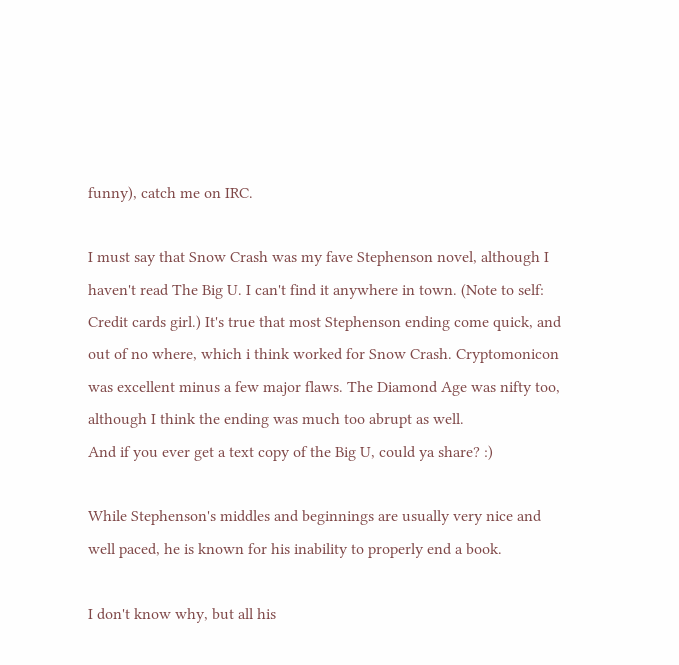funny), catch me on IRC.

I must say that Snow Crash was my fave Stephenson novel, although I haven't read The Big U. I can't find it anywhere in town. (Note to self: Credit cards girl.) It's true that most Stephenson ending come quick, and out of no where, which i think worked for Snow Crash. Cryptomonicon was excellent minus a few major flaws. The Diamond Age was nifty too, although I think the ending was much too abrupt as well.
And if you ever get a text copy of the Big U, could ya share? :)

While Stephenson's middles and beginnings are usually very nice and well paced, he is known for his inability to properly end a book.

I don't know why, but all his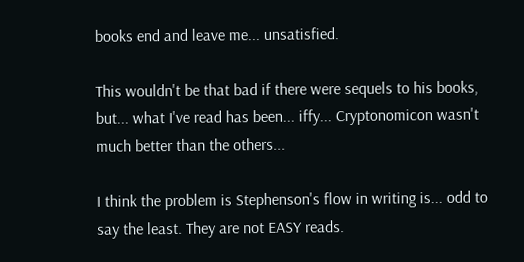books end and leave me... unsatisfied.

This wouldn't be that bad if there were sequels to his books, but... what I've read has been... iffy... Cryptonomicon wasn't much better than the others...

I think the problem is Stephenson's flow in writing is... odd to say the least. They are not EASY reads.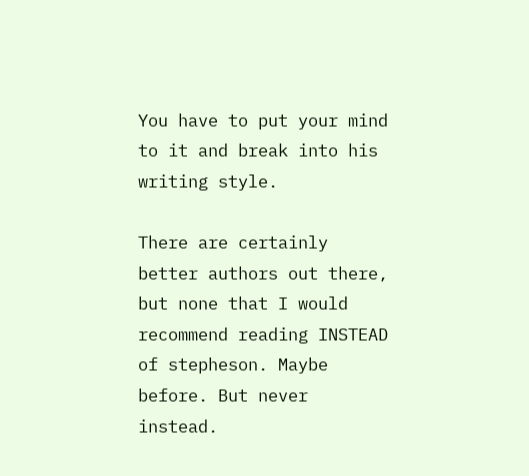You have to put your mind to it and break into his writing style.

There are certainly better authors out there, but none that I would recommend reading INSTEAD of stepheson. Maybe before. But never instead.